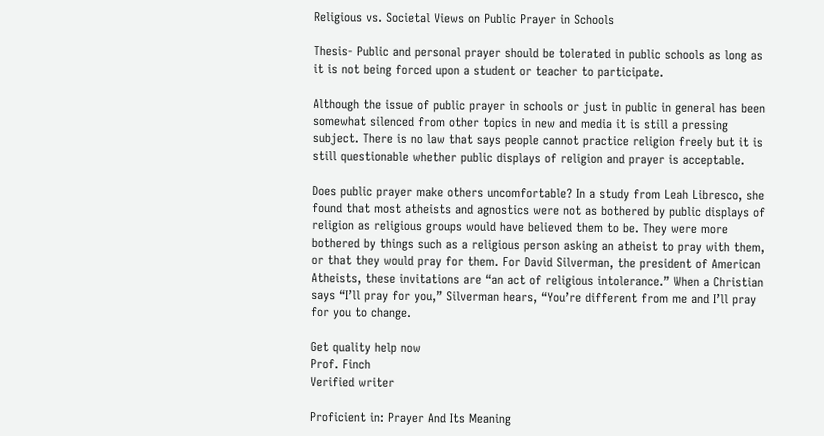Religious vs. Societal Views on Public Prayer in Schools

Thesis- Public and personal prayer should be tolerated in public schools as long as it is not being forced upon a student or teacher to participate.

Although the issue of public prayer in schools or just in public in general has been somewhat silenced from other topics in new and media it is still a pressing subject. There is no law that says people cannot practice religion freely but it is still questionable whether public displays of religion and prayer is acceptable.

Does public prayer make others uncomfortable? In a study from Leah Libresco, she found that most atheists and agnostics were not as bothered by public displays of religion as religious groups would have believed them to be. They were more bothered by things such as a religious person asking an atheist to pray with them, or that they would pray for them. For David Silverman, the president of American Atheists, these invitations are “an act of religious intolerance.” When a Christian says “I’ll pray for you,” Silverman hears, “You’re different from me and I’ll pray for you to change.

Get quality help now
Prof. Finch
Verified writer

Proficient in: Prayer And Its Meaning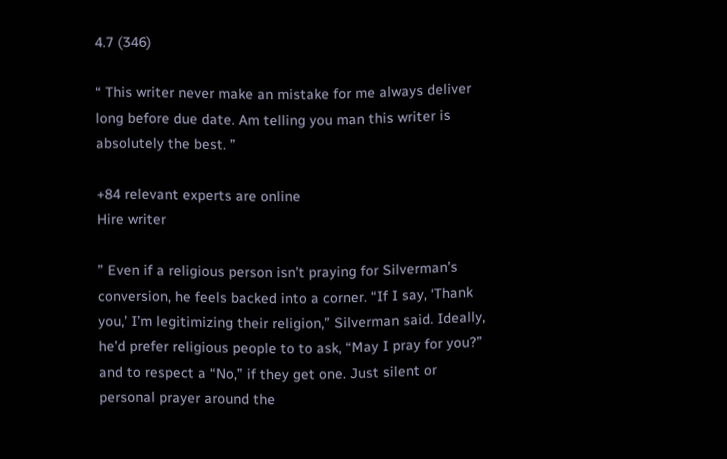4.7 (346)

“ This writer never make an mistake for me always deliver long before due date. Am telling you man this writer is absolutely the best. ”

+84 relevant experts are online
Hire writer

” Even if a religious person isn’t praying for Silverman’s conversion, he feels backed into a corner. “If I say, ‘Thank you,’ I’m legitimizing their religion,” Silverman said. Ideally, he’d prefer religious people to to ask, “May I pray for you?” and to respect a “No,” if they get one. Just silent or personal prayer around the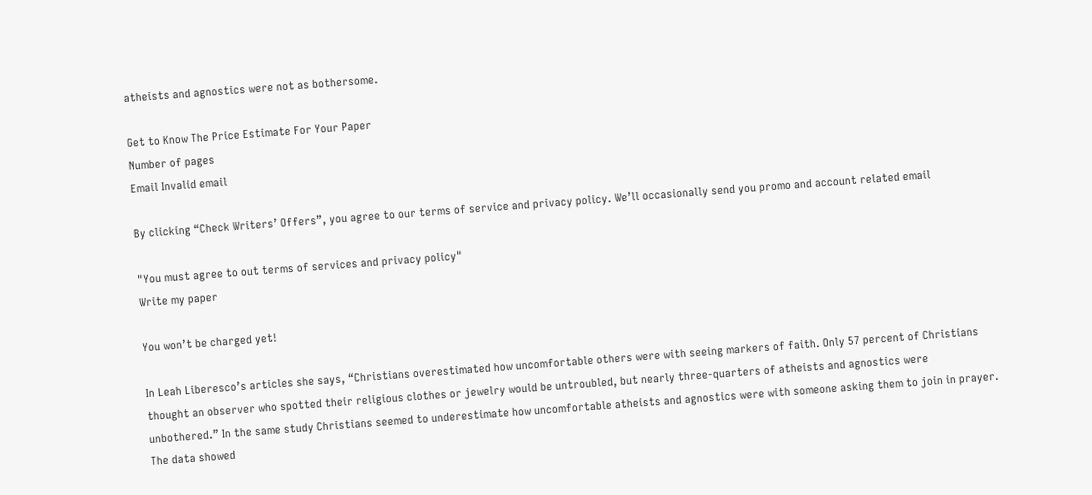atheists and agnostics were not as bothersome.

Get to Know The Price Estimate For Your Paper
Number of pages
Email Invalid email

By clicking “Check Writers’ Offers”, you agree to our terms of service and privacy policy. We’ll occasionally send you promo and account related email

"You must agree to out terms of services and privacy policy"
Write my paper

You won’t be charged yet!

In Leah Liberesco’s articles she says, “Christians overestimated how uncomfortable others were with seeing markers of faith. Only 57 percent of Christians thought an observer who spotted their religious clothes or jewelry would be untroubled, but nearly three-quarters of atheists and agnostics were unbothered.” In the same study Christians seemed to underestimate how uncomfortable atheists and agnostics were with someone asking them to join in prayer. The data showed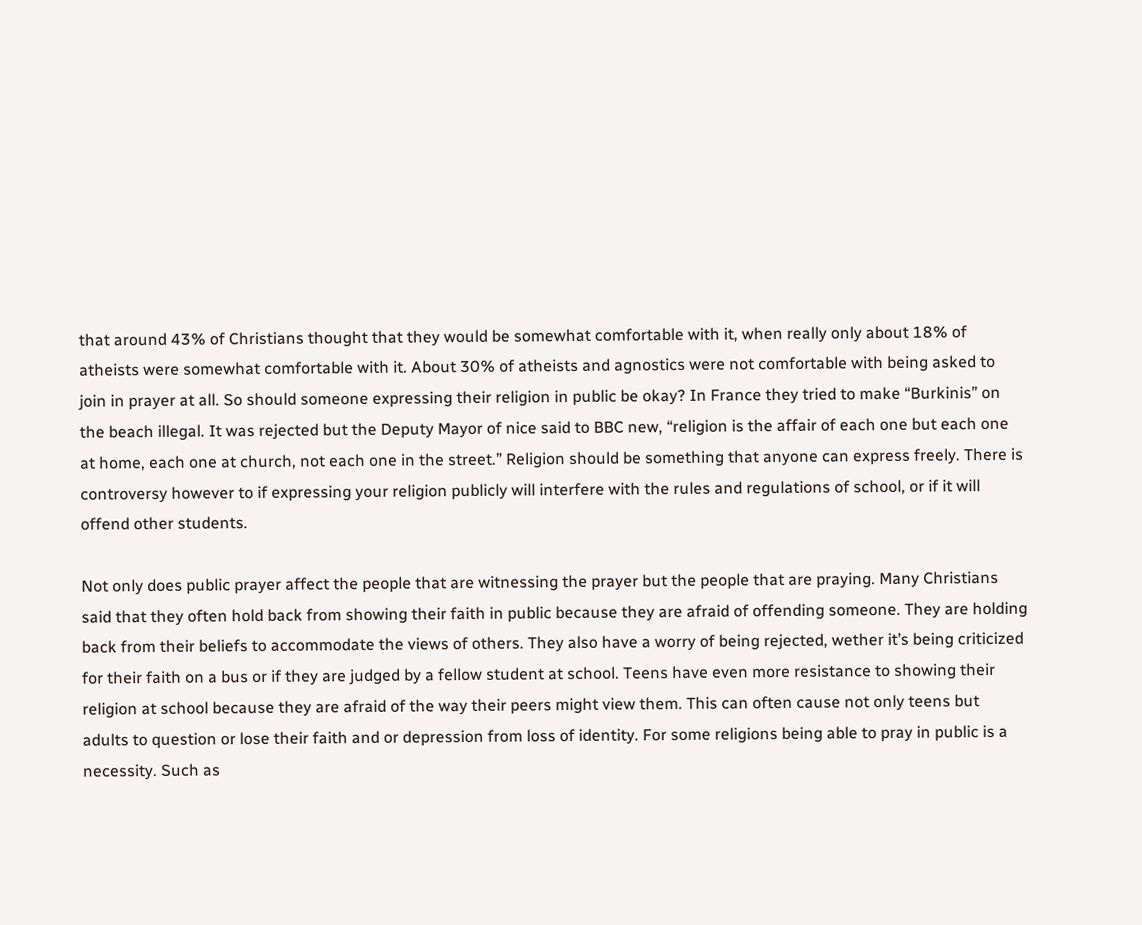that around 43% of Christians thought that they would be somewhat comfortable with it, when really only about 18% of atheists were somewhat comfortable with it. About 30% of atheists and agnostics were not comfortable with being asked to join in prayer at all. So should someone expressing their religion in public be okay? In France they tried to make “Burkinis” on the beach illegal. It was rejected but the Deputy Mayor of nice said to BBC new, “religion is the affair of each one but each one at home, each one at church, not each one in the street.” Religion should be something that anyone can express freely. There is controversy however to if expressing your religion publicly will interfere with the rules and regulations of school, or if it will offend other students.

Not only does public prayer affect the people that are witnessing the prayer but the people that are praying. Many Christians said that they often hold back from showing their faith in public because they are afraid of offending someone. They are holding back from their beliefs to accommodate the views of others. They also have a worry of being rejected, wether it’s being criticized for their faith on a bus or if they are judged by a fellow student at school. Teens have even more resistance to showing their religion at school because they are afraid of the way their peers might view them. This can often cause not only teens but adults to question or lose their faith and or depression from loss of identity. For some religions being able to pray in public is a necessity. Such as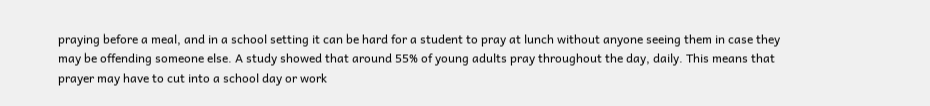praying before a meal, and in a school setting it can be hard for a student to pray at lunch without anyone seeing them in case they may be offending someone else. A study showed that around 55% of young adults pray throughout the day, daily. This means that prayer may have to cut into a school day or work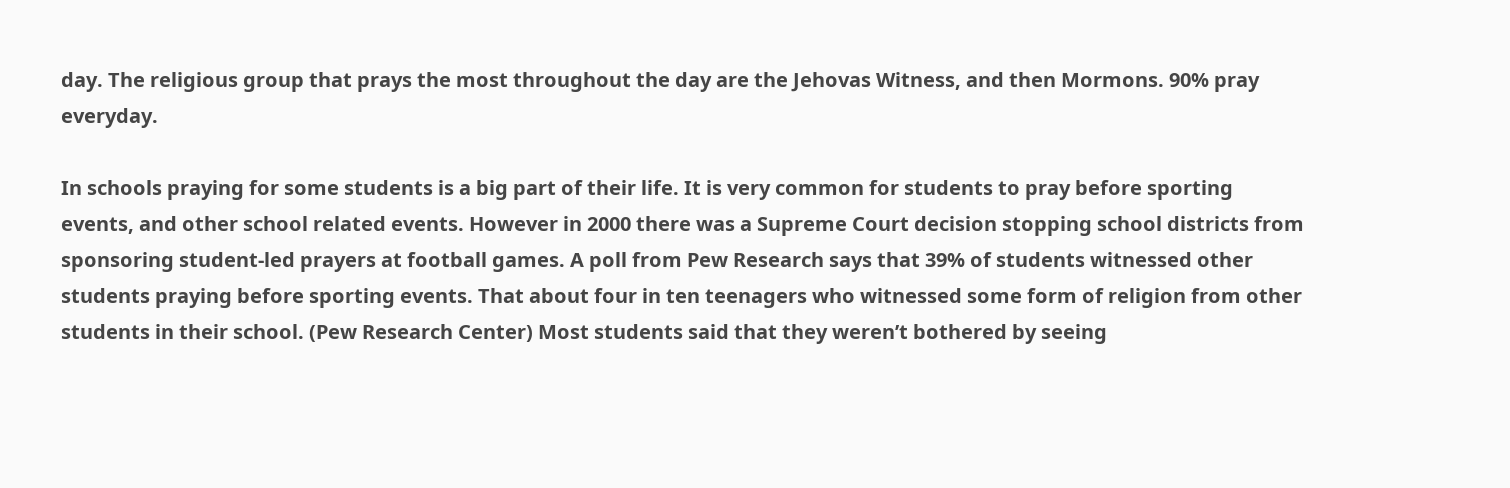day. The religious group that prays the most throughout the day are the Jehovas Witness, and then Mormons. 90% pray everyday.

In schools praying for some students is a big part of their life. It is very common for students to pray before sporting events, and other school related events. However in 2000 there was a Supreme Court decision stopping school districts from sponsoring student-led prayers at football games. A poll from Pew Research says that 39% of students witnessed other students praying before sporting events. That about four in ten teenagers who witnessed some form of religion from other students in their school. (Pew Research Center) Most students said that they weren’t bothered by seeing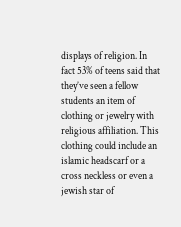displays of religion. In fact 53% of teens said that they’ve seen a fellow students an item of clothing or jewelry with religious affiliation. This clothing could include an islamic headscarf or a cross neckless or even a jewish star of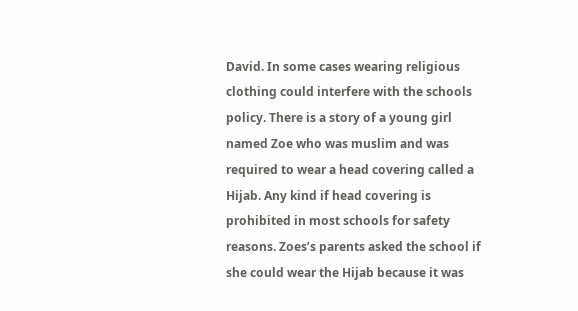David. In some cases wearing religious clothing could interfere with the schools policy. There is a story of a young girl named Zoe who was muslim and was required to wear a head covering called a Hijab. Any kind if head covering is prohibited in most schools for safety reasons. Zoes’s parents asked the school if she could wear the Hijab because it was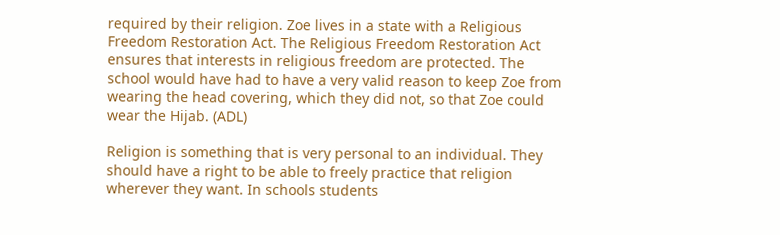required by their religion. Zoe lives in a state with a Religious Freedom Restoration Act. The Religious Freedom Restoration Act ensures that interests in religious freedom are protected. The school would have had to have a very valid reason to keep Zoe from wearing the head covering, which they did not, so that Zoe could wear the Hijab. (ADL)

Religion is something that is very personal to an individual. They should have a right to be able to freely practice that religion wherever they want. In schools students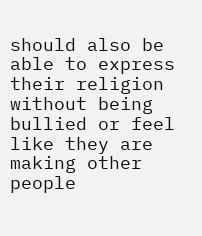should also be able to express their religion without being bullied or feel like they are making other people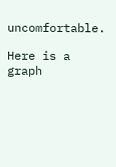uncomfortable.

Here is a graph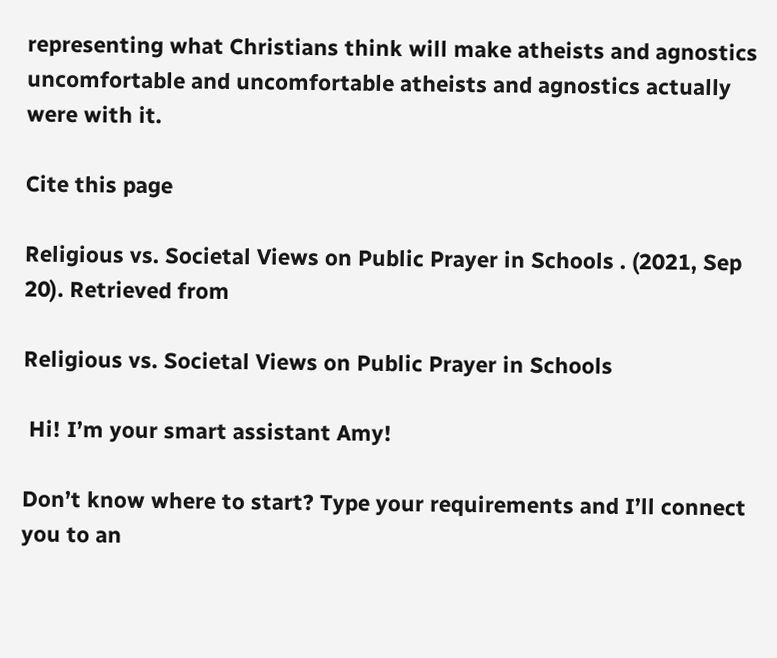representing what Christians think will make atheists and agnostics uncomfortable and uncomfortable atheists and agnostics actually were with it.

Cite this page

Religious vs. Societal Views on Public Prayer in Schools . (2021, Sep 20). Retrieved from

Religious vs. Societal Views on Public Prayer in Schools

 Hi! I’m your smart assistant Amy!

Don’t know where to start? Type your requirements and I’ll connect you to an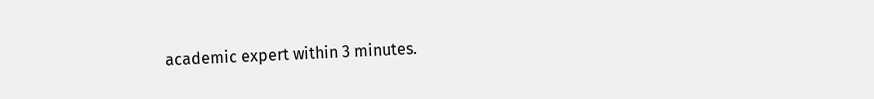academic expert within 3 minutes.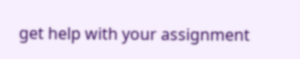get help with your assignment